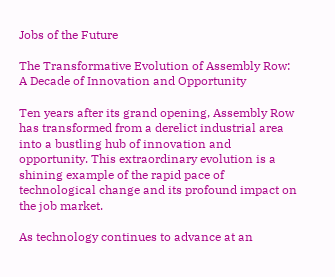Jobs of the Future

The Transformative Evolution of Assembly Row: A Decade of Innovation and Opportunity

Ten years after its grand opening, Assembly Row has transformed from a derelict industrial area into a bustling hub of innovation and opportunity. This extraordinary evolution is a shining example of the rapid pace of technological change and its profound impact on the job market.

As technology continues to advance at an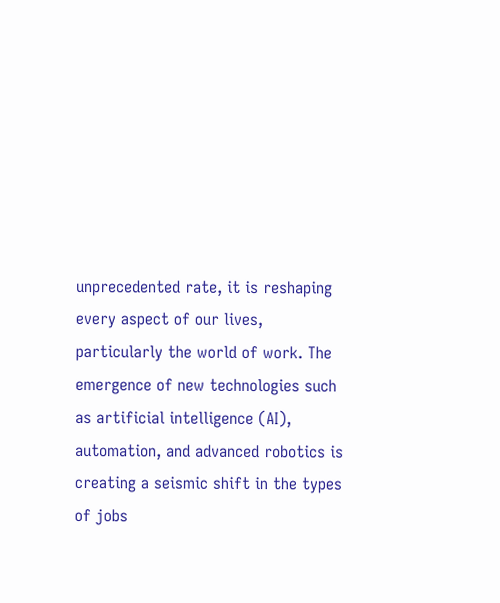unprecedented rate, it is reshaping every aspect of our lives, particularly the world of work. The emergence of new technologies such as artificial intelligence (AI), automation, and advanced robotics is creating a seismic shift in the types of jobs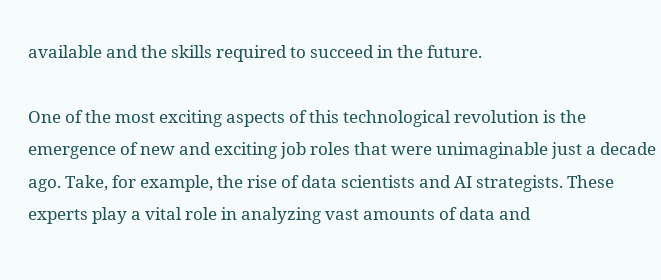available and the skills required to succeed in the future.

One of the most exciting aspects of this technological revolution is the emergence of new and exciting job roles that were unimaginable just a decade ago. Take, for example, the rise of data scientists and AI strategists. These experts play a vital role in analyzing vast amounts of data and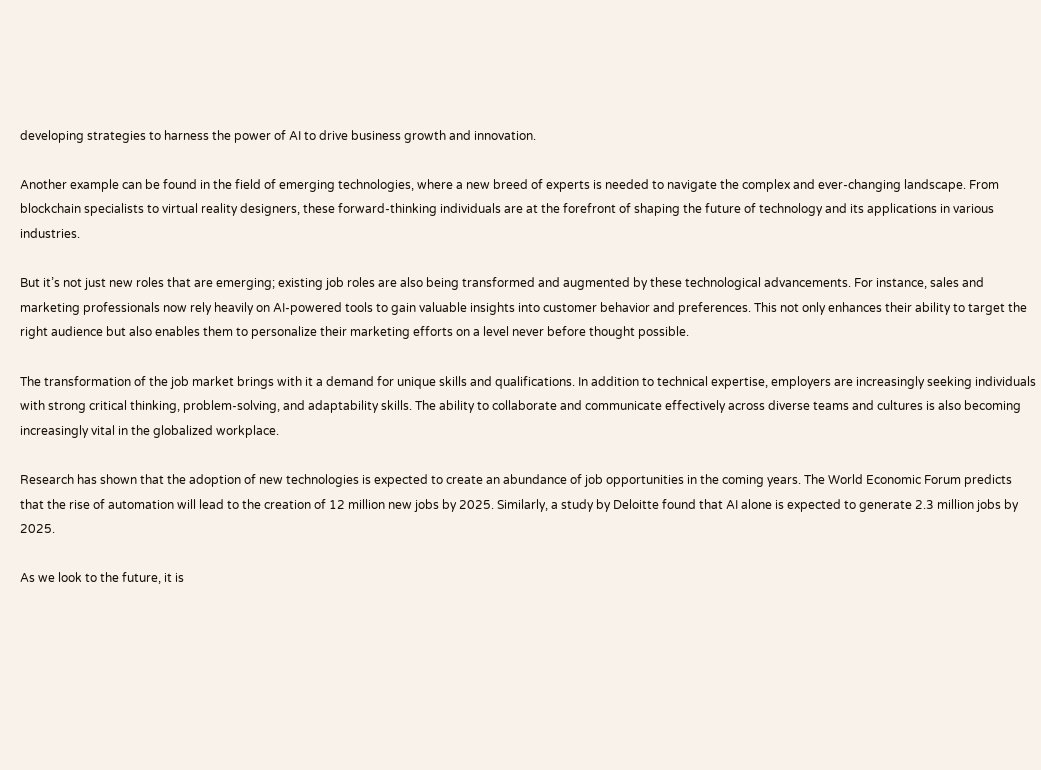developing strategies to harness the power of AI to drive business growth and innovation.

Another example can be found in the field of emerging technologies, where a new breed of experts is needed to navigate the complex and ever-changing landscape. From blockchain specialists to virtual reality designers, these forward-thinking individuals are at the forefront of shaping the future of technology and its applications in various industries.

But it’s not just new roles that are emerging; existing job roles are also being transformed and augmented by these technological advancements. For instance, sales and marketing professionals now rely heavily on AI-powered tools to gain valuable insights into customer behavior and preferences. This not only enhances their ability to target the right audience but also enables them to personalize their marketing efforts on a level never before thought possible.

The transformation of the job market brings with it a demand for unique skills and qualifications. In addition to technical expertise, employers are increasingly seeking individuals with strong critical thinking, problem-solving, and adaptability skills. The ability to collaborate and communicate effectively across diverse teams and cultures is also becoming increasingly vital in the globalized workplace.

Research has shown that the adoption of new technologies is expected to create an abundance of job opportunities in the coming years. The World Economic Forum predicts that the rise of automation will lead to the creation of 12 million new jobs by 2025. Similarly, a study by Deloitte found that AI alone is expected to generate 2.3 million jobs by 2025.

As we look to the future, it is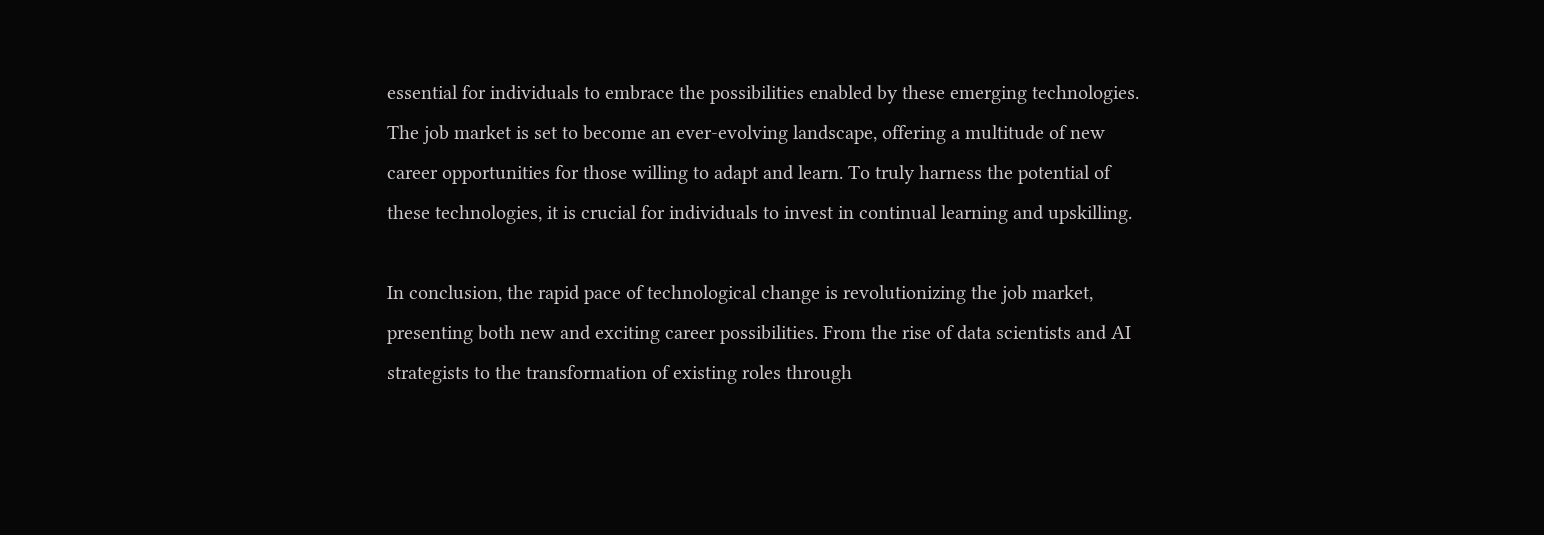essential for individuals to embrace the possibilities enabled by these emerging technologies. The job market is set to become an ever-evolving landscape, offering a multitude of new career opportunities for those willing to adapt and learn. To truly harness the potential of these technologies, it is crucial for individuals to invest in continual learning and upskilling.

In conclusion, the rapid pace of technological change is revolutionizing the job market, presenting both new and exciting career possibilities. From the rise of data scientists and AI strategists to the transformation of existing roles through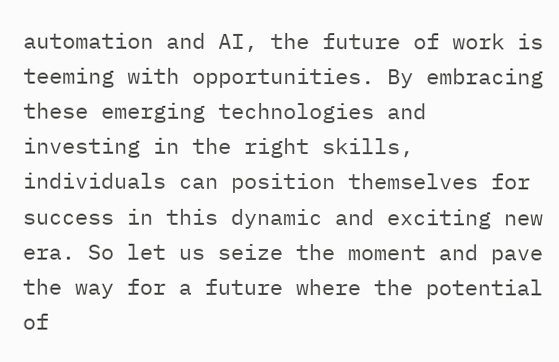automation and AI, the future of work is teeming with opportunities. By embracing these emerging technologies and investing in the right skills, individuals can position themselves for success in this dynamic and exciting new era. So let us seize the moment and pave the way for a future where the potential of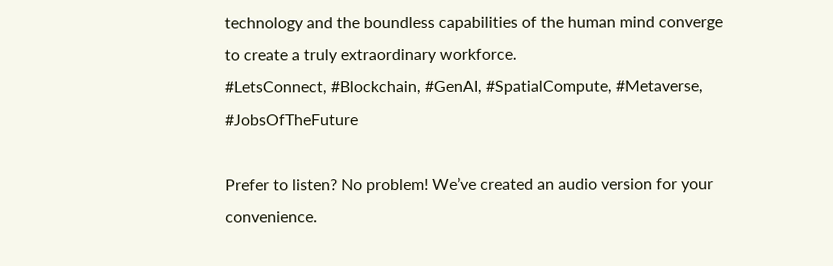technology and the boundless capabilities of the human mind converge to create a truly extraordinary workforce.
#LetsConnect, #Blockchain, #GenAI, #SpatialCompute, #Metaverse, #JobsOfTheFuture

Prefer to listen? No problem! We’ve created an audio version for your convenience.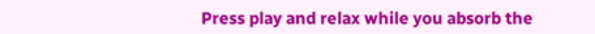Press play and relax while you absorb the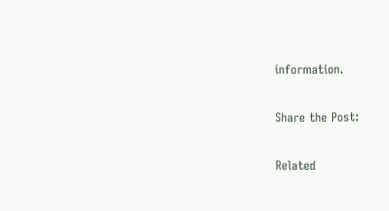information.

Share the Post:

Related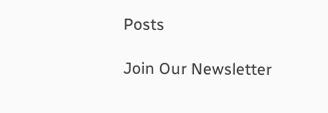Posts

Join Our Newsletter